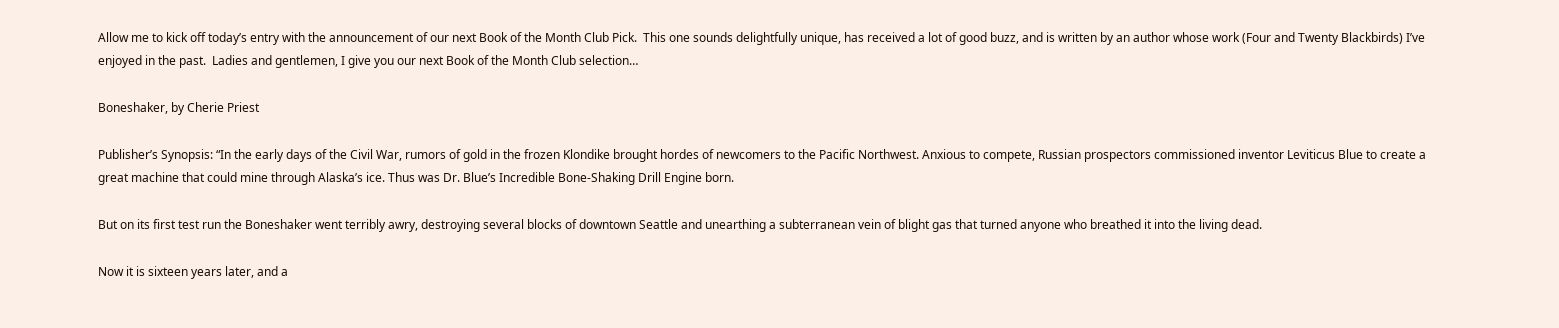Allow me to kick off today’s entry with the announcement of our next Book of the Month Club Pick.  This one sounds delightfully unique, has received a lot of good buzz, and is written by an author whose work (Four and Twenty Blackbirds) I’ve enjoyed in the past.  Ladies and gentlemen, I give you our next Book of the Month Club selection…

Boneshaker, by Cherie Priest

Publisher’s Synopsis: “In the early days of the Civil War, rumors of gold in the frozen Klondike brought hordes of newcomers to the Pacific Northwest. Anxious to compete, Russian prospectors commissioned inventor Leviticus Blue to create a great machine that could mine through Alaska’s ice. Thus was Dr. Blue’s Incredible Bone-Shaking Drill Engine born.

But on its first test run the Boneshaker went terribly awry, destroying several blocks of downtown Seattle and unearthing a subterranean vein of blight gas that turned anyone who breathed it into the living dead.

Now it is sixteen years later, and a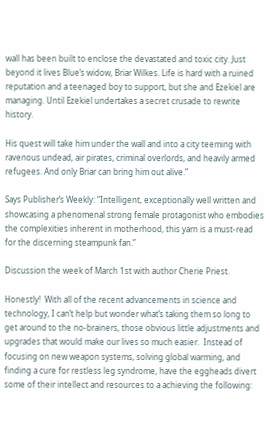wall has been built to enclose the devastated and toxic city. Just beyond it lives Blue’s widow, Briar Wilkes. Life is hard with a ruined reputation and a teenaged boy to support, but she and Ezekiel are managing. Until Ezekiel undertakes a secret crusade to rewrite history.

His quest will take him under the wall and into a city teeming with ravenous undead, air pirates, criminal overlords, and heavily armed refugees. And only Briar can bring him out alive.”

Says Publisher’s Weekly: “Intelligent, exceptionally well written and showcasing a phenomenal strong female protagonist who embodies the complexities inherent in motherhood, this yarn is a must-read for the discerning steampunk fan.”

Discussion the week of March 1st with author Cherie Priest.

Honestly!  With all of the recent advancements in science and technology, I can’t help but wonder what’s taking them so long to get around to the no-brainers, those obvious little adjustments and upgrades that would make our lives so much easier.  Instead of focusing on new weapon systems, solving global warming, and finding a cure for restless leg syndrome, have the eggheads divert some of their intellect and resources to a achieving the following: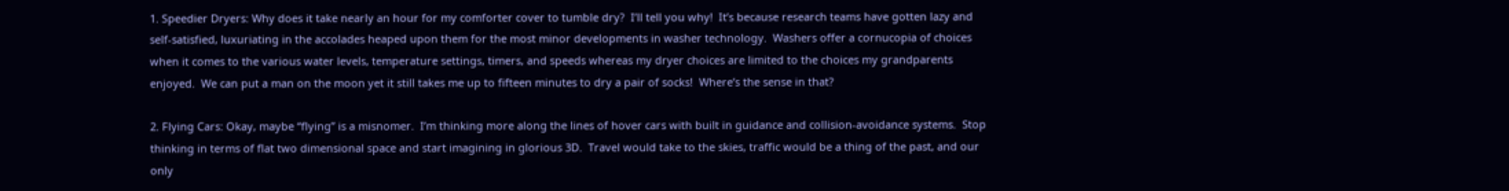1. Speedier Dryers: Why does it take nearly an hour for my comforter cover to tumble dry?  I’ll tell you why!  It’s because research teams have gotten lazy and self-satisfied, luxuriating in the accolades heaped upon them for the most minor developments in washer technology.  Washers offer a cornucopia of choices when it comes to the various water levels, temperature settings, timers, and speeds whereas my dryer choices are limited to the choices my grandparents enjoyed.  We can put a man on the moon yet it still takes me up to fifteen minutes to dry a pair of socks!  Where’s the sense in that?

2. Flying Cars: Okay, maybe “flying” is a misnomer.  I’m thinking more along the lines of hover cars with built in guidance and collision-avoidance systems.  Stop thinking in terms of flat two dimensional space and start imagining in glorious 3D.  Travel would take to the skies, traffic would be a thing of the past, and our only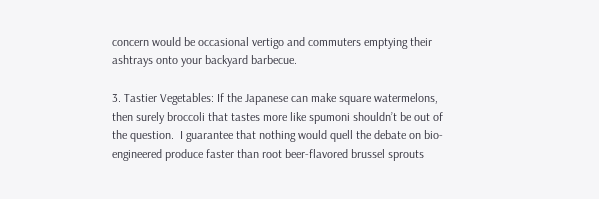concern would be occasional vertigo and commuters emptying their ashtrays onto your backyard barbecue.

3. Tastier Vegetables: If the Japanese can make square watermelons, then surely broccoli that tastes more like spumoni shouldn’t be out of the question.  I guarantee that nothing would quell the debate on bio-engineered produce faster than root beer-flavored brussel sprouts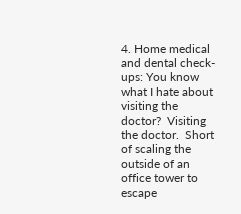4. Home medical and dental check-ups: You know what I hate about visiting the doctor?  Visiting the doctor.  Short of scaling the outside of an office tower to escape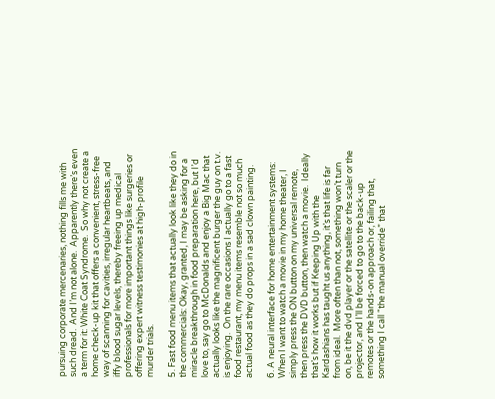pursuing corporate mercenaries, nothing fills me with such dread.  And I’m not alone.  Apparently there’s even a term for it: White Coat Syndrome.  So why not create a home check-up kit that offers a convenient, stress-free way of scanning for cavities, irregular heartbeats, and iffy blood sugar levels, thereby freeing up medical professionals for more important things like surgeries or offering expert witness testimonies at high-profile murder trials.

5. Fast food menu items that actually look like they do in the commercials: Okay, granted, I may be asking for a miracle breakthrough in food preparation here, but I’d love to, say go to McDonalds and enjoy a Big Mac that actually looks like the magnificent burger the guy on t.v. is enjoying.  On the rare occasions I actually go to a fast food restaurant, my menu items resemble not so much actual food as they do props in a sad clown painting.

6. A neural interface for home entertainment systems: When I want to watch a movie in my home theater, I simply press the ON button on my universal remote, then press the DVD button, then watch a movie.  Ideally that’s how it works but if Keeping Up with the Kardashians has taught us anything, it’s that life is far from ideal.  More often than not, something won’t turn on, be it the dvd player or the satellite or the scaler or the projector, and I’ll be forced to go to the back-up remotes or the hands-on approach or, failing that, something I call “the manual override” that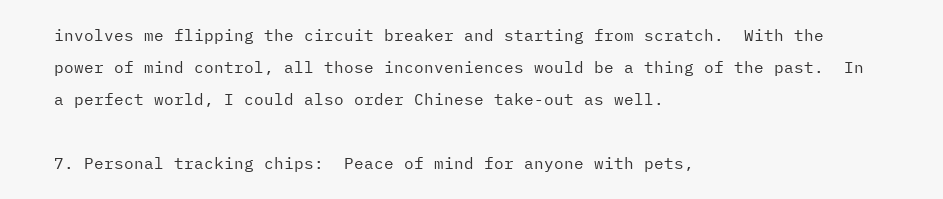involves me flipping the circuit breaker and starting from scratch.  With the power of mind control, all those inconveniences would be a thing of the past.  In a perfect world, I could also order Chinese take-out as well.

7. Personal tracking chips:  Peace of mind for anyone with pets,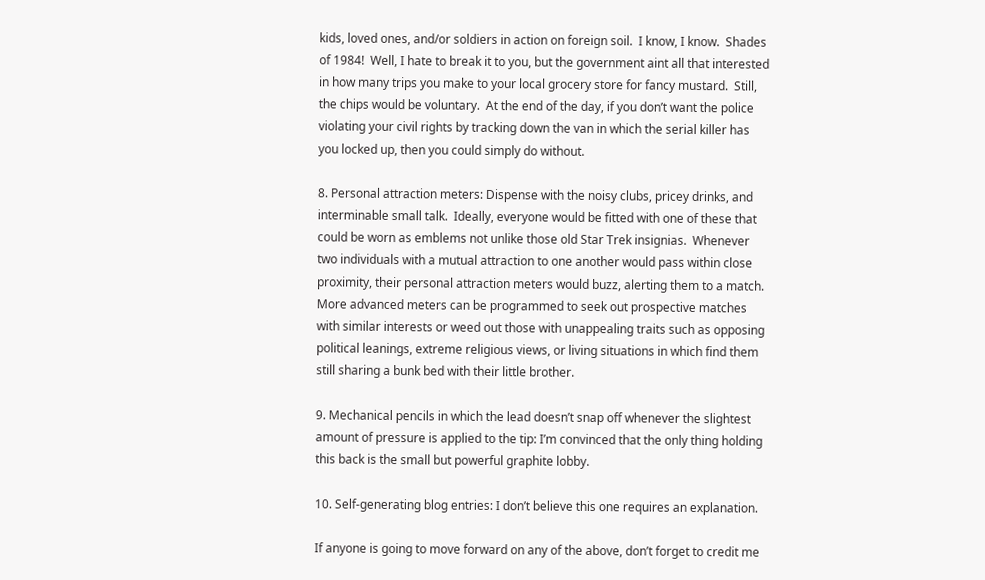kids, loved ones, and/or soldiers in action on foreign soil.  I know, I know.  Shades of 1984!  Well, I hate to break it to you, but the government aint all that interested in how many trips you make to your local grocery store for fancy mustard.  Still, the chips would be voluntary.  At the end of the day, if you don’t want the police violating your civil rights by tracking down the van in which the serial killer has you locked up, then you could simply do without.

8. Personal attraction meters: Dispense with the noisy clubs, pricey drinks, and interminable small talk.  Ideally, everyone would be fitted with one of these that could be worn as emblems not unlike those old Star Trek insignias.  Whenever two individuals with a mutual attraction to one another would pass within close proximity, their personal attraction meters would buzz, alerting them to a match.  More advanced meters can be programmed to seek out prospective matches with similar interests or weed out those with unappealing traits such as opposing political leanings, extreme religious views, or living situations in which find them still sharing a bunk bed with their little brother.

9. Mechanical pencils in which the lead doesn’t snap off whenever the slightest amount of pressure is applied to the tip: I’m convinced that the only thing holding this back is the small but powerful graphite lobby.

10. Self-generating blog entries: I don’t believe this one requires an explanation.

If anyone is going to move forward on any of the above, don’t forget to credit me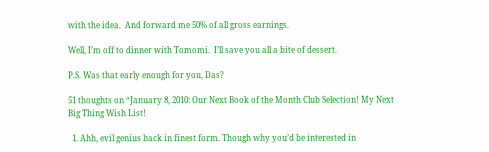with the idea.  And forward me 50% of all gross earnings.

Well, I’m off to dinner with Tomomi.  I’ll save you all a bite of dessert.

P.S. Was that early enough for you, Das?

51 thoughts on “January 8, 2010: Our Next Book of the Month Club Selection! My Next Big Thing Wish List!

  1. Ahh, evil genius back in finest form. Though why you’d be interested in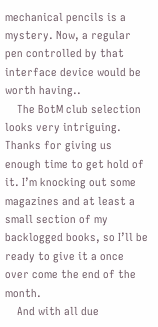mechanical pencils is a mystery. Now, a regular pen controlled by that interface device would be worth having..
    The BotM club selection looks very intriguing. Thanks for giving us enough time to get hold of it. I’m knocking out some magazines and at least a small section of my backlogged books, so I’ll be ready to give it a once over come the end of the month.
    And with all due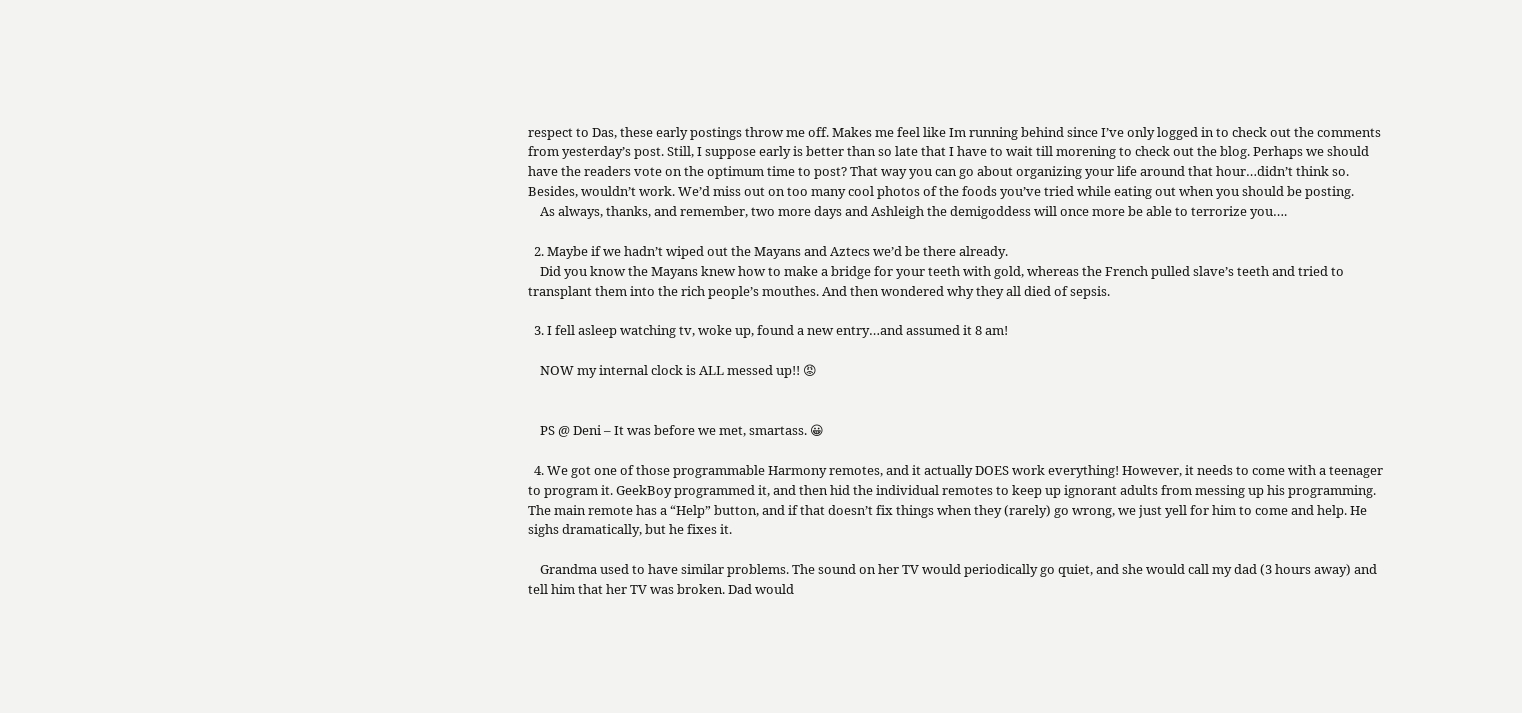respect to Das, these early postings throw me off. Makes me feel like Im running behind since I’ve only logged in to check out the comments from yesterday’s post. Still, I suppose early is better than so late that I have to wait till morening to check out the blog. Perhaps we should have the readers vote on the optimum time to post? That way you can go about organizing your life around that hour…didn’t think so. Besides, wouldn’t work. We’d miss out on too many cool photos of the foods you’ve tried while eating out when you should be posting.
    As always, thanks, and remember, two more days and Ashleigh the demigoddess will once more be able to terrorize you….

  2. Maybe if we hadn’t wiped out the Mayans and Aztecs we’d be there already.
    Did you know the Mayans knew how to make a bridge for your teeth with gold, whereas the French pulled slave’s teeth and tried to transplant them into the rich people’s mouthes. And then wondered why they all died of sepsis.

  3. I fell asleep watching tv, woke up, found a new entry…and assumed it 8 am!

    NOW my internal clock is ALL messed up!! 😡


    PS @ Deni – It was before we met, smartass. 😀

  4. We got one of those programmable Harmony remotes, and it actually DOES work everything! However, it needs to come with a teenager to program it. GeekBoy programmed it, and then hid the individual remotes to keep up ignorant adults from messing up his programming. The main remote has a “Help” button, and if that doesn’t fix things when they (rarely) go wrong, we just yell for him to come and help. He sighs dramatically, but he fixes it.

    Grandma used to have similar problems. The sound on her TV would periodically go quiet, and she would call my dad (3 hours away) and tell him that her TV was broken. Dad would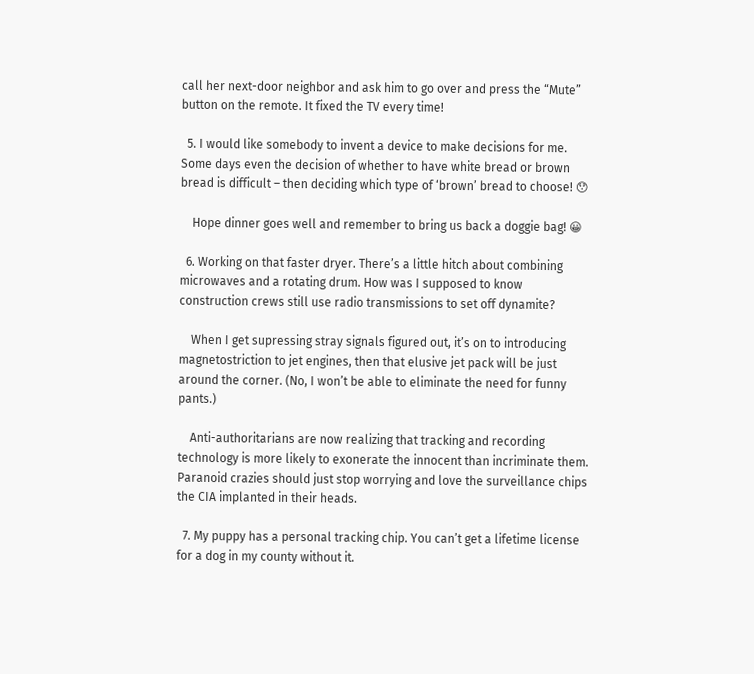call her next-door neighbor and ask him to go over and press the “Mute” button on the remote. It fixed the TV every time!

  5. I would like somebody to invent a device to make decisions for me. Some days even the decision of whether to have white bread or brown bread is difficult – then deciding which type of ‘brown’ bread to choose! 😯

    Hope dinner goes well and remember to bring us back a doggie bag! 😀

  6. Working on that faster dryer. There’s a little hitch about combining microwaves and a rotating drum. How was I supposed to know construction crews still use radio transmissions to set off dynamite?

    When I get supressing stray signals figured out, it’s on to introducing magnetostriction to jet engines, then that elusive jet pack will be just around the corner. (No, I won’t be able to eliminate the need for funny pants.)

    Anti-authoritarians are now realizing that tracking and recording technology is more likely to exonerate the innocent than incriminate them. Paranoid crazies should just stop worrying and love the surveillance chips the CIA implanted in their heads.

  7. My puppy has a personal tracking chip. You can’t get a lifetime license for a dog in my county without it.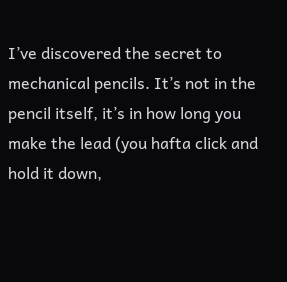I’ve discovered the secret to mechanical pencils. It’s not in the pencil itself, it’s in how long you make the lead (you hafta click and hold it down,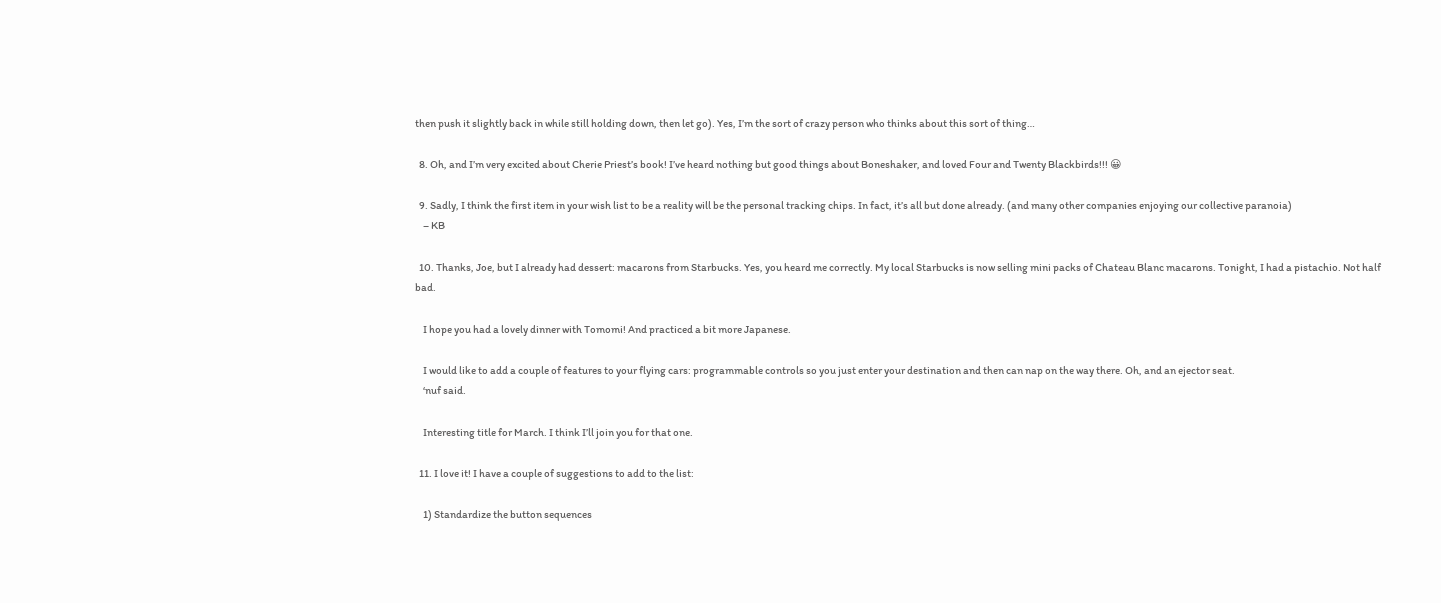then push it slightly back in while still holding down, then let go). Yes, I’m the sort of crazy person who thinks about this sort of thing…

  8. Oh, and I’m very excited about Cherie Priest’s book! I’ve heard nothing but good things about Boneshaker, and loved Four and Twenty Blackbirds!!! 😀

  9. Sadly, I think the first item in your wish list to be a reality will be the personal tracking chips. In fact, it’s all but done already. (and many other companies enjoying our collective paranoia)
    – KB

  10. Thanks, Joe, but I already had dessert: macarons from Starbucks. Yes, you heard me correctly. My local Starbucks is now selling mini packs of Chateau Blanc macarons. Tonight, I had a pistachio. Not half bad.

    I hope you had a lovely dinner with Tomomi! And practiced a bit more Japanese.

    I would like to add a couple of features to your flying cars: programmable controls so you just enter your destination and then can nap on the way there. Oh, and an ejector seat.
    ‘nuf said.

    Interesting title for March. I think I’ll join you for that one.

  11. I love it! I have a couple of suggestions to add to the list:

    1) Standardize the button sequences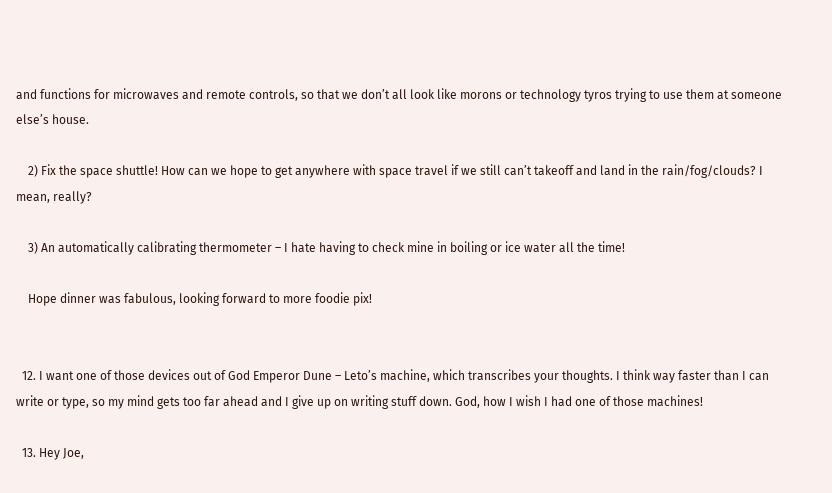and functions for microwaves and remote controls, so that we don’t all look like morons or technology tyros trying to use them at someone else’s house.

    2) Fix the space shuttle! How can we hope to get anywhere with space travel if we still can’t takeoff and land in the rain/fog/clouds? I mean, really?

    3) An automatically calibrating thermometer – I hate having to check mine in boiling or ice water all the time!

    Hope dinner was fabulous, looking forward to more foodie pix!


  12. I want one of those devices out of God Emperor Dune – Leto’s machine, which transcribes your thoughts. I think way faster than I can write or type, so my mind gets too far ahead and I give up on writing stuff down. God, how I wish I had one of those machines!

  13. Hey Joe,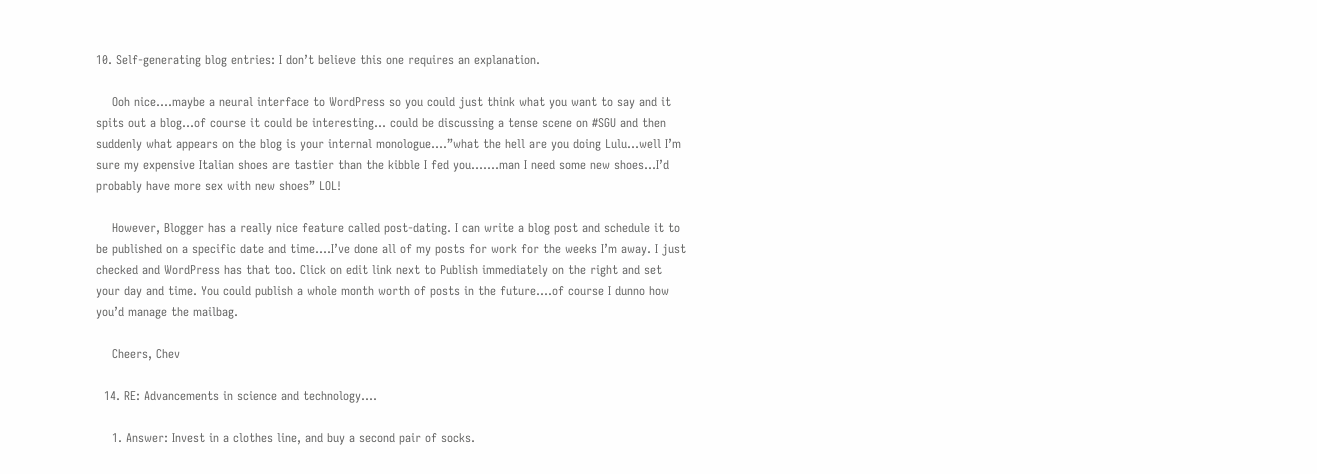10. Self-generating blog entries: I don’t believe this one requires an explanation.

    Ooh nice….maybe a neural interface to WordPress so you could just think what you want to say and it spits out a blog…of course it could be interesting… could be discussing a tense scene on #SGU and then suddenly what appears on the blog is your internal monologue….”what the hell are you doing Lulu…well I’m sure my expensive Italian shoes are tastier than the kibble I fed you…….man I need some new shoes…I’d probably have more sex with new shoes” LOL!

    However, Blogger has a really nice feature called post-dating. I can write a blog post and schedule it to be published on a specific date and time….I’ve done all of my posts for work for the weeks I’m away. I just checked and WordPress has that too. Click on edit link next to Publish immediately on the right and set your day and time. You could publish a whole month worth of posts in the future….of course I dunno how you’d manage the mailbag.

    Cheers, Chev

  14. RE: Advancements in science and technology….

    1. Answer: Invest in a clothes line, and buy a second pair of socks.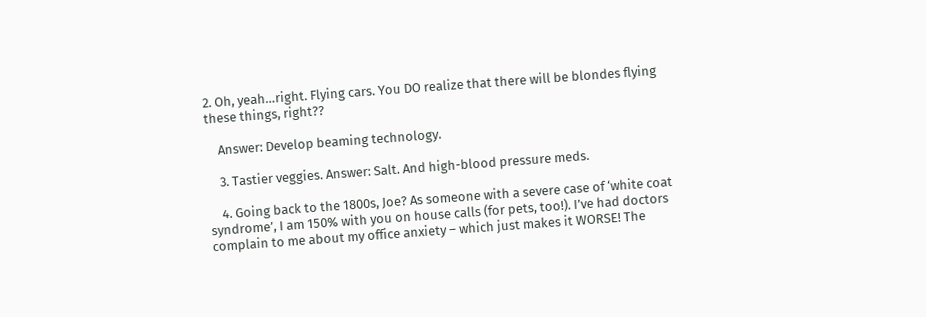2. Oh, yeah…right. Flying cars. You DO realize that there will be blondes flying these things, right??

    Answer: Develop beaming technology.

    3. Tastier veggies. Answer: Salt. And high-blood pressure meds.

    4. Going back to the 1800s, Joe? As someone with a severe case of ‘white coat syndrome’, I am 150% with you on house calls (for pets, too!). I’ve had doctors complain to me about my office anxiety – which just makes it WORSE! The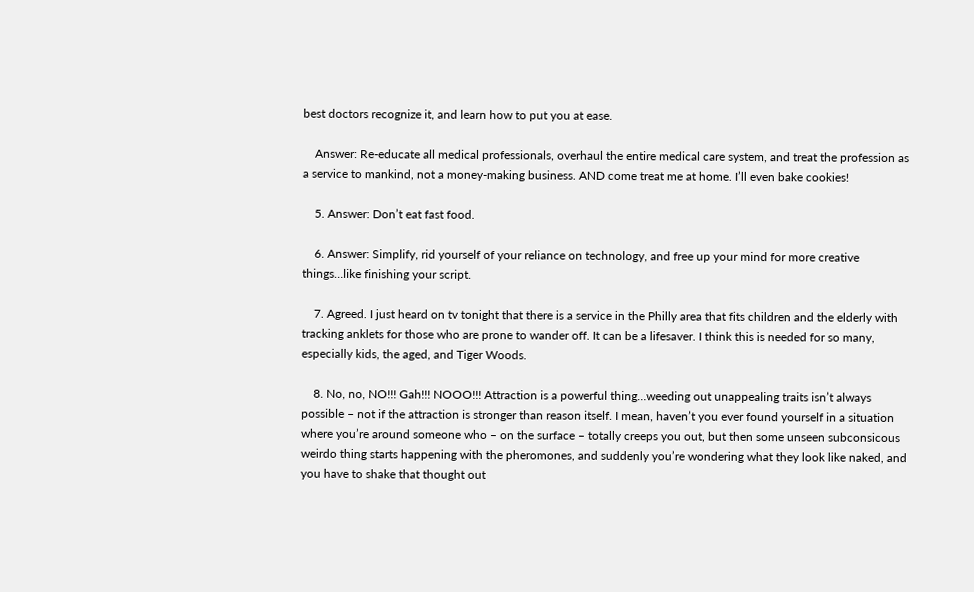best doctors recognize it, and learn how to put you at ease.

    Answer: Re-educate all medical professionals, overhaul the entire medical care system, and treat the profession as a service to mankind, not a money-making business. AND come treat me at home. I’ll even bake cookies!

    5. Answer: Don’t eat fast food.

    6. Answer: Simplify, rid yourself of your reliance on technology, and free up your mind for more creative things…like finishing your script.

    7. Agreed. I just heard on tv tonight that there is a service in the Philly area that fits children and the elderly with tracking anklets for those who are prone to wander off. It can be a lifesaver. I think this is needed for so many, especially kids, the aged, and Tiger Woods.

    8. No, no, NO!!! Gah!!! NOOO!!! Attraction is a powerful thing…weeding out unappealing traits isn’t always possible – not if the attraction is stronger than reason itself. I mean, haven’t you ever found yourself in a situation where you’re around someone who – on the surface – totally creeps you out, but then some unseen subconsicous weirdo thing starts happening with the pheromones, and suddenly you’re wondering what they look like naked, and you have to shake that thought out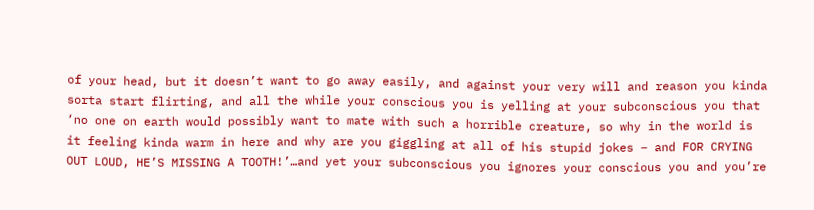of your head, but it doesn’t want to go away easily, and against your very will and reason you kinda sorta start flirting, and all the while your conscious you is yelling at your subconscious you that ‘no one on earth would possibly want to mate with such a horrible creature, so why in the world is it feeling kinda warm in here and why are you giggling at all of his stupid jokes – and FOR CRYING OUT LOUD, HE’S MISSING A TOOTH!’…and yet your subconscious you ignores your conscious you and you’re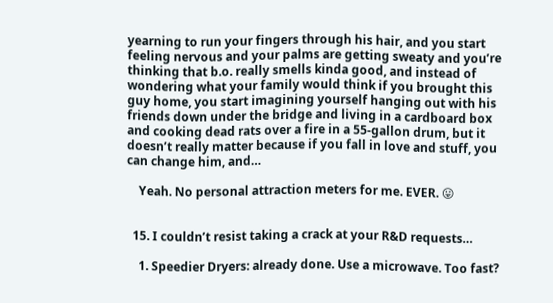yearning to run your fingers through his hair, and you start feeling nervous and your palms are getting sweaty and you’re thinking that b.o. really smells kinda good, and instead of wondering what your family would think if you brought this guy home, you start imagining yourself hanging out with his friends down under the bridge and living in a cardboard box and cooking dead rats over a fire in a 55-gallon drum, but it doesn’t really matter because if you fall in love and stuff, you can change him, and…

    Yeah. No personal attraction meters for me. EVER. 😛


  15. I couldn’t resist taking a crack at your R&D requests…

    1. Speedier Dryers: already done. Use a microwave. Too fast?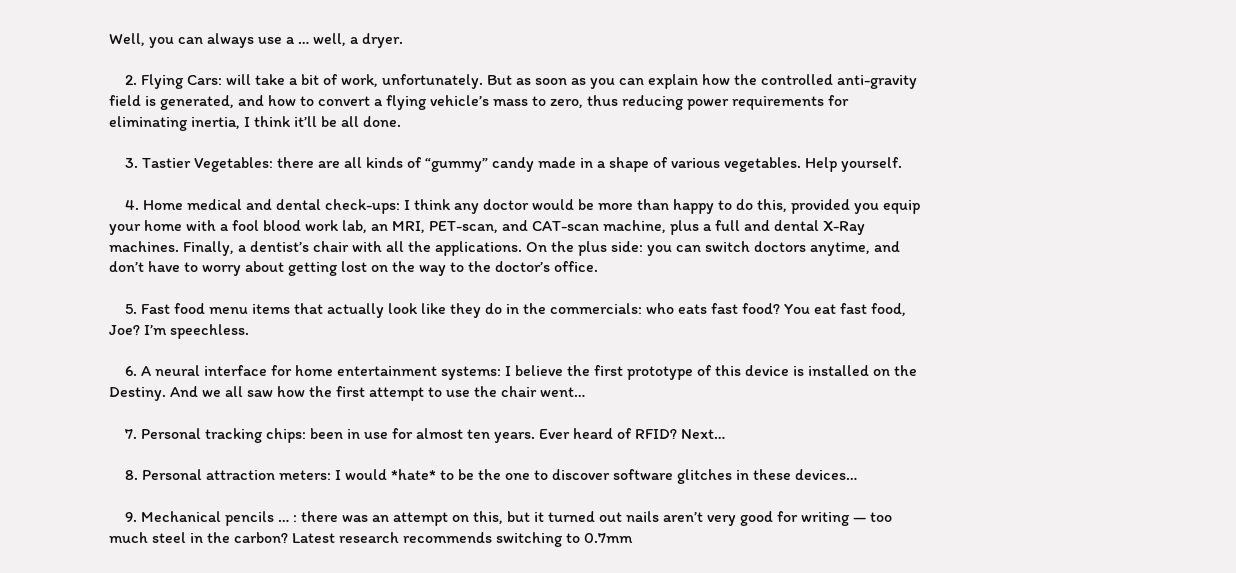Well, you can always use a … well, a dryer.

    2. Flying Cars: will take a bit of work, unfortunately. But as soon as you can explain how the controlled anti-gravity field is generated, and how to convert a flying vehicle’s mass to zero, thus reducing power requirements for eliminating inertia, I think it’ll be all done.

    3. Tastier Vegetables: there are all kinds of “gummy” candy made in a shape of various vegetables. Help yourself.

    4. Home medical and dental check-ups: I think any doctor would be more than happy to do this, provided you equip your home with a fool blood work lab, an MRI, PET-scan, and CAT-scan machine, plus a full and dental X-Ray machines. Finally, a dentist’s chair with all the applications. On the plus side: you can switch doctors anytime, and don’t have to worry about getting lost on the way to the doctor’s office.

    5. Fast food menu items that actually look like they do in the commercials: who eats fast food? You eat fast food, Joe? I’m speechless.

    6. A neural interface for home entertainment systems: I believe the first prototype of this device is installed on the Destiny. And we all saw how the first attempt to use the chair went…

    7. Personal tracking chips: been in use for almost ten years. Ever heard of RFID? Next…

    8. Personal attraction meters: I would *hate* to be the one to discover software glitches in these devices…

    9. Mechanical pencils … : there was an attempt on this, but it turned out nails aren’t very good for writing — too much steel in the carbon? Latest research recommends switching to 0.7mm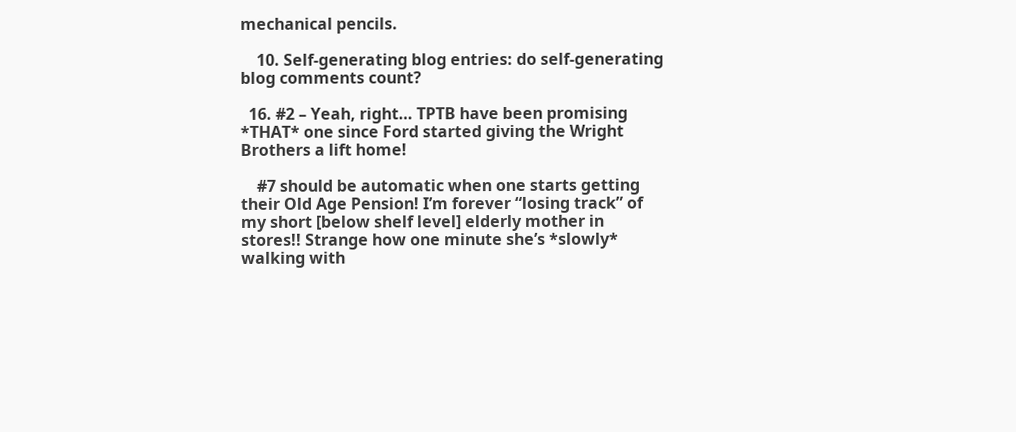mechanical pencils.

    10. Self-generating blog entries: do self-generating blog comments count?

  16. #2 – Yeah, right… TPTB have been promising *THAT* one since Ford started giving the Wright Brothers a lift home!

    #7 should be automatic when one starts getting their Old Age Pension! I’m forever “losing track” of my short [below shelf level] elderly mother in stores!! Strange how one minute she’s *slowly* walking with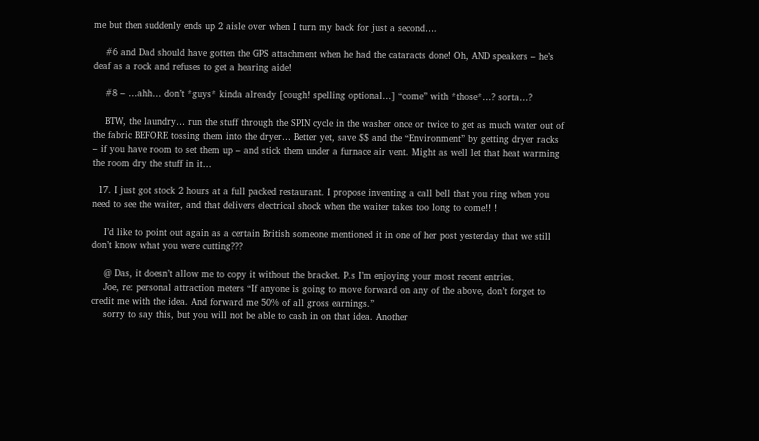me but then suddenly ends up 2 aisle over when I turn my back for just a second….

    #6 and Dad should have gotten the GPS attachment when he had the cataracts done! Oh, AND speakers – he’s deaf as a rock and refuses to get a hearing aide!

    #8 – …ahh… don’t *guys* kinda already [cough! spelling optional…] “come” with *those*…? sorta…?

    BTW, the laundry… run the stuff through the SPIN cycle in the washer once or twice to get as much water out of the fabric BEFORE tossing them into the dryer… Better yet, save $$ and the “Environment” by getting dryer racks – if you have room to set them up – and stick them under a furnace air vent. Might as well let that heat warming the room dry the stuff in it…

  17. I just got stock 2 hours at a full packed restaurant. I propose inventing a call bell that you ring when you need to see the waiter, and that delivers electrical shock when the waiter takes too long to come!! !

    I’d like to point out again as a certain British someone mentioned it in one of her post yesterday that we still don’t know what you were cutting???

    @ Das, it doesn’t allow me to copy it without the bracket. P.s I’m enjoying your most recent entries.
    Joe, re: personal attraction meters “If anyone is going to move forward on any of the above, don’t forget to credit me with the idea. And forward me 50% of all gross earnings.”
    sorry to say this, but you will not be able to cash in on that idea. Another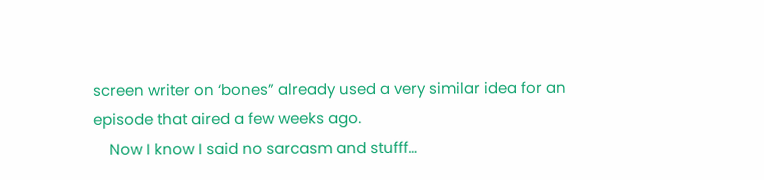screen writer on ‘bones” already used a very similar idea for an episode that aired a few weeks ago.
    Now I know I said no sarcasm and stufff…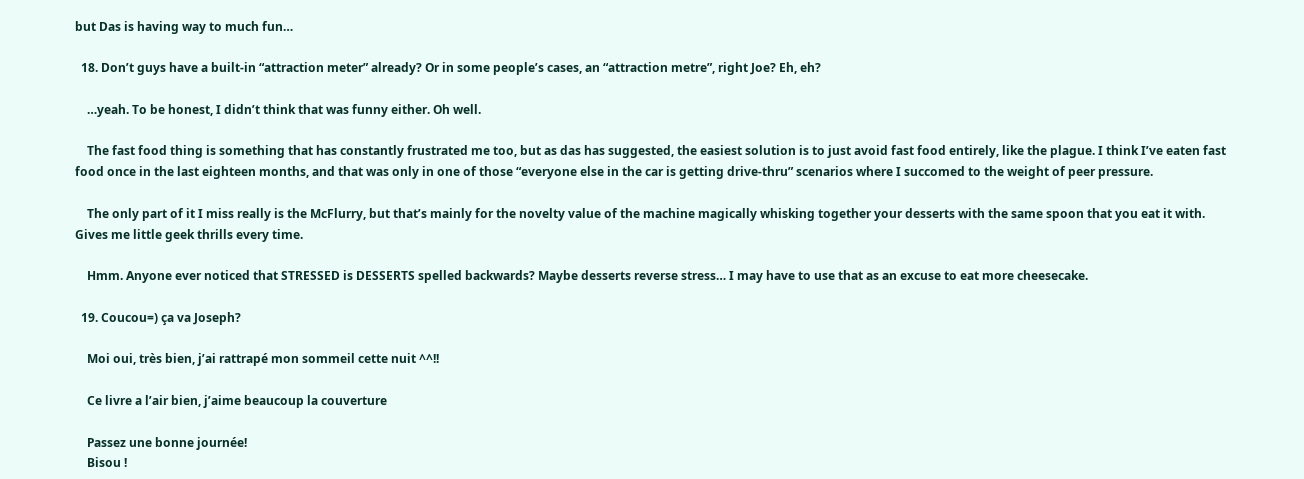but Das is having way to much fun…

  18. Don’t guys have a built-in “attraction meter” already? Or in some people’s cases, an “attraction metre”, right Joe? Eh, eh?

    …yeah. To be honest, I didn’t think that was funny either. Oh well.

    The fast food thing is something that has constantly frustrated me too, but as das has suggested, the easiest solution is to just avoid fast food entirely, like the plague. I think I’ve eaten fast food once in the last eighteen months, and that was only in one of those “everyone else in the car is getting drive-thru” scenarios where I succomed to the weight of peer pressure.

    The only part of it I miss really is the McFlurry, but that’s mainly for the novelty value of the machine magically whisking together your desserts with the same spoon that you eat it with. Gives me little geek thrills every time.

    Hmm. Anyone ever noticed that STRESSED is DESSERTS spelled backwards? Maybe desserts reverse stress… I may have to use that as an excuse to eat more cheesecake.

  19. Coucou=) ça va Joseph?

    Moi oui, très bien, j’ai rattrapé mon sommeil cette nuit ^^!!

    Ce livre a l’air bien, j’aime beaucoup la couverture

    Passez une bonne journée!
    Bisou !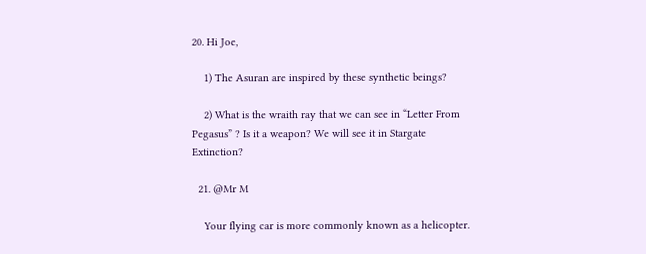20. Hi Joe,

    1) The Asuran are inspired by these synthetic beings?

    2) What is the wraith ray that we can see in “Letter From Pegasus” ? Is it a weapon? We will see it in Stargate Extinction?

  21. @Mr M

    Your flying car is more commonly known as a helicopter.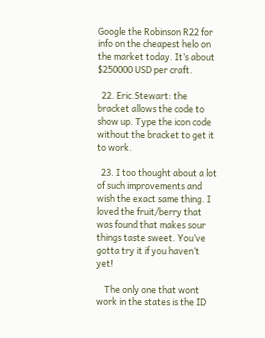Google the Robinson R22 for info on the cheapest helo on the market today. It’s about $250000 USD per craft.

  22. Eric.Stewart: the bracket allows the code to show up. Type the icon code without the bracket to get it to work.

  23. I too thought about a lot of such improvements and wish the exact same thing. I loved the fruit/berry that was found that makes sour things taste sweet. You’ve gotta try it if you haven’t yet!

    The only one that wont work in the states is the ID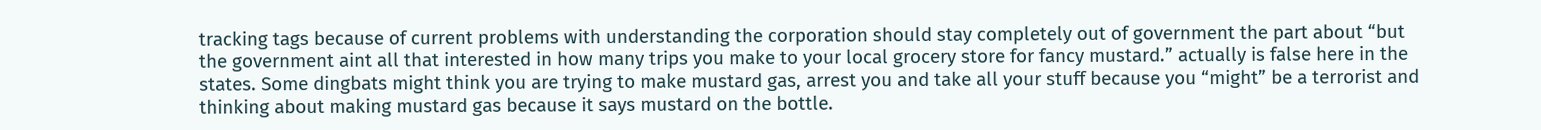tracking tags because of current problems with understanding the corporation should stay completely out of government the part about “but the government aint all that interested in how many trips you make to your local grocery store for fancy mustard.” actually is false here in the states. Some dingbats might think you are trying to make mustard gas, arrest you and take all your stuff because you “might” be a terrorist and thinking about making mustard gas because it says mustard on the bottle.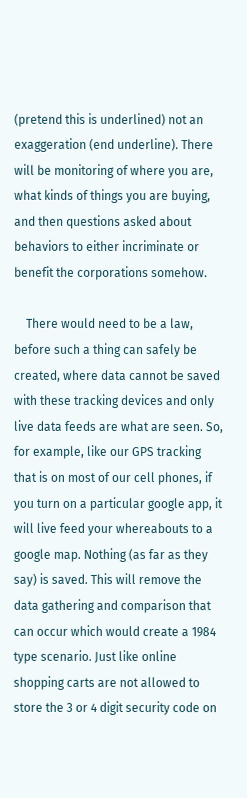(pretend this is underlined) not an exaggeration (end underline). There will be monitoring of where you are, what kinds of things you are buying, and then questions asked about behaviors to either incriminate or benefit the corporations somehow.

    There would need to be a law, before such a thing can safely be created, where data cannot be saved with these tracking devices and only live data feeds are what are seen. So, for example, like our GPS tracking that is on most of our cell phones, if you turn on a particular google app, it will live feed your whereabouts to a google map. Nothing (as far as they say) is saved. This will remove the data gathering and comparison that can occur which would create a 1984 type scenario. Just like online shopping carts are not allowed to store the 3 or 4 digit security code on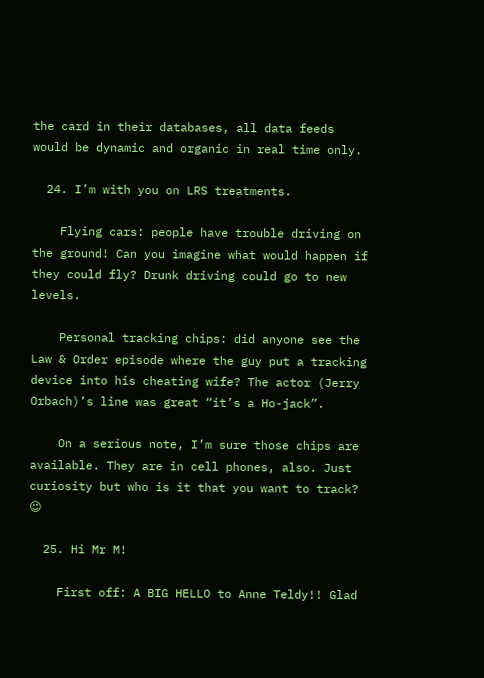the card in their databases, all data feeds would be dynamic and organic in real time only.

  24. I’m with you on LRS treatments.

    Flying cars: people have trouble driving on the ground! Can you imagine what would happen if they could fly? Drunk driving could go to new levels.

    Personal tracking chips: did anyone see the Law & Order episode where the guy put a tracking device into his cheating wife? The actor (Jerry Orbach)’s line was great “it’s a Ho-jack”.

    On a serious note, I’m sure those chips are available. They are in cell phones, also. Just curiosity but who is it that you want to track? 😉

  25. Hi Mr M!

    First off: A BIG HELLO to Anne Teldy!! Glad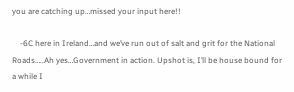you are catching up…missed your input here!!

    -6C here in Ireland…and we’ve run out of salt and grit for the National Roads…..Ah yes…Government in action. Upshot is, I’ll be house bound for a while I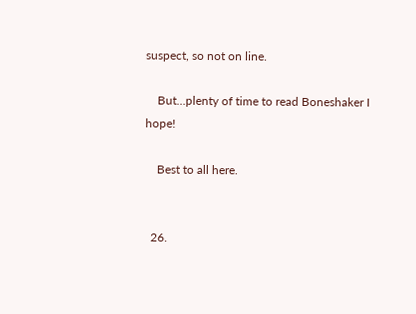suspect, so not on line.

    But…plenty of time to read Boneshaker I hope!

    Best to all here.


  26.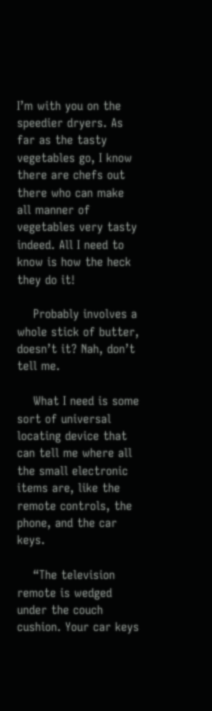I’m with you on the speedier dryers. As far as the tasty vegetables go, I know there are chefs out there who can make all manner of vegetables very tasty indeed. All I need to know is how the heck they do it!

    Probably involves a whole stick of butter, doesn’t it? Nah, don’t tell me.

    What I need is some sort of universal locating device that can tell me where all the small electronic items are, like the remote controls, the phone, and the car keys.

    “The television remote is wedged under the couch cushion. Your car keys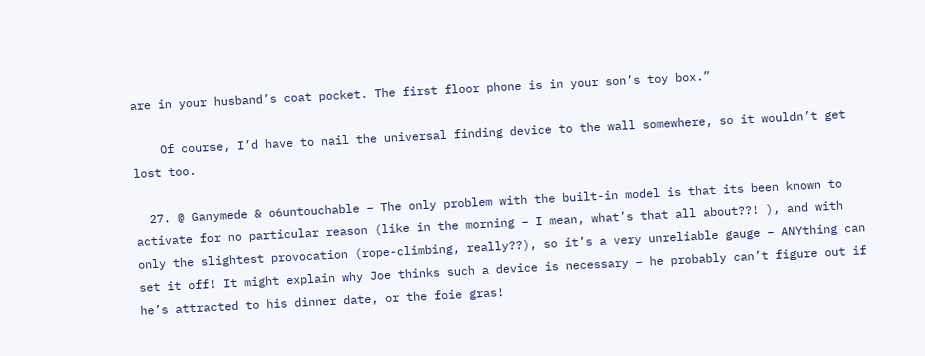are in your husband’s coat pocket. The first floor phone is in your son’s toy box.”

    Of course, I’d have to nail the universal finding device to the wall somewhere, so it wouldn’t get lost too.

  27. @ Ganymede & o6untouchable – The only problem with the built-in model is that its been known to activate for no particular reason (like in the morning – I mean, what’s that all about??! ), and with only the slightest provocation (rope-climbing, really??), so it’s a very unreliable gauge – ANYthing can set it off! It might explain why Joe thinks such a device is necessary – he probably can’t figure out if he’s attracted to his dinner date, or the foie gras!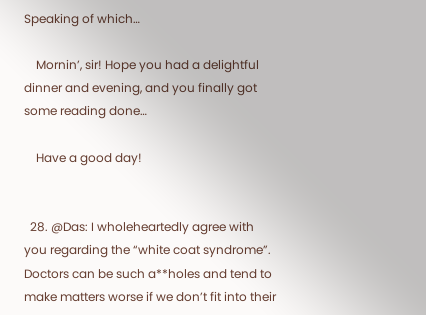Speaking of which…

    Mornin’, sir! Hope you had a delightful dinner and evening, and you finally got some reading done…

    Have a good day!


  28. @Das: I wholeheartedly agree with you regarding the “white coat syndrome”. Doctors can be such a**holes and tend to make matters worse if we don’t fit into their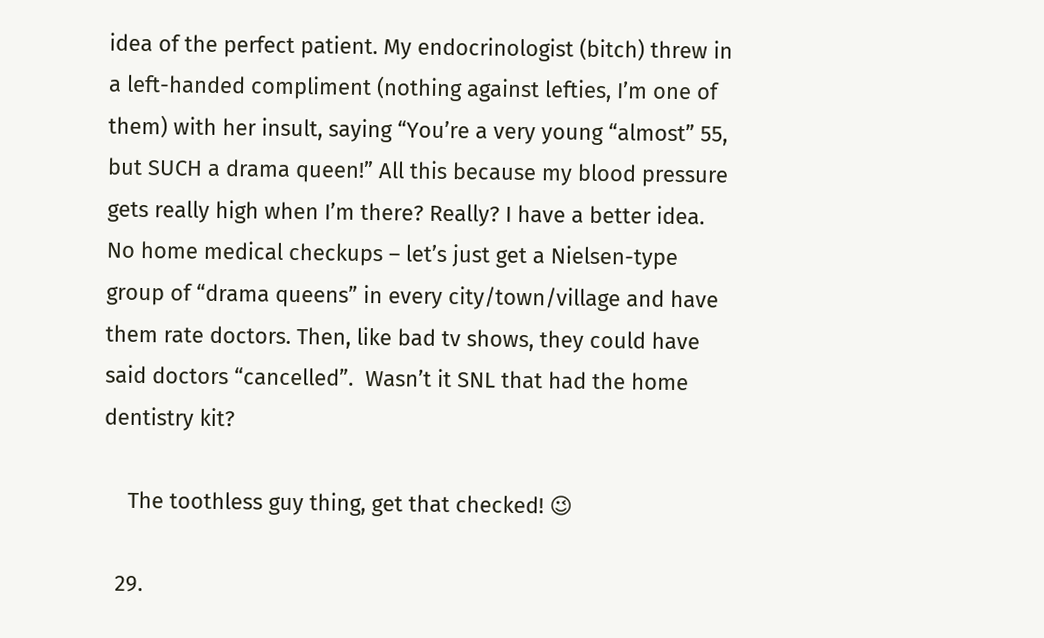idea of the perfect patient. My endocrinologist (bitch) threw in a left-handed compliment (nothing against lefties, I’m one of them) with her insult, saying “You’re a very young “almost” 55, but SUCH a drama queen!” All this because my blood pressure gets really high when I’m there? Really? I have a better idea. No home medical checkups – let’s just get a Nielsen-type group of “drama queens” in every city/town/village and have them rate doctors. Then, like bad tv shows, they could have said doctors “cancelled”.  Wasn’t it SNL that had the home dentistry kit?

    The toothless guy thing, get that checked! 😉

  29.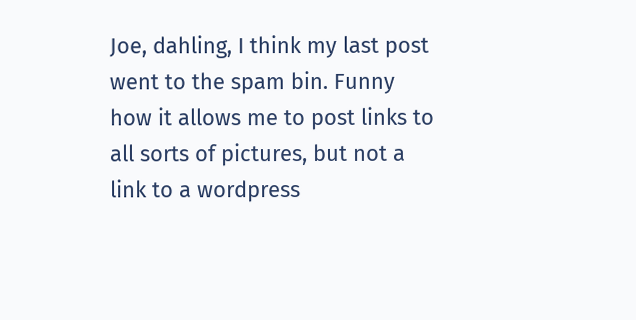Joe, dahling, I think my last post went to the spam bin. Funny how it allows me to post links to all sorts of pictures, but not a link to a wordpress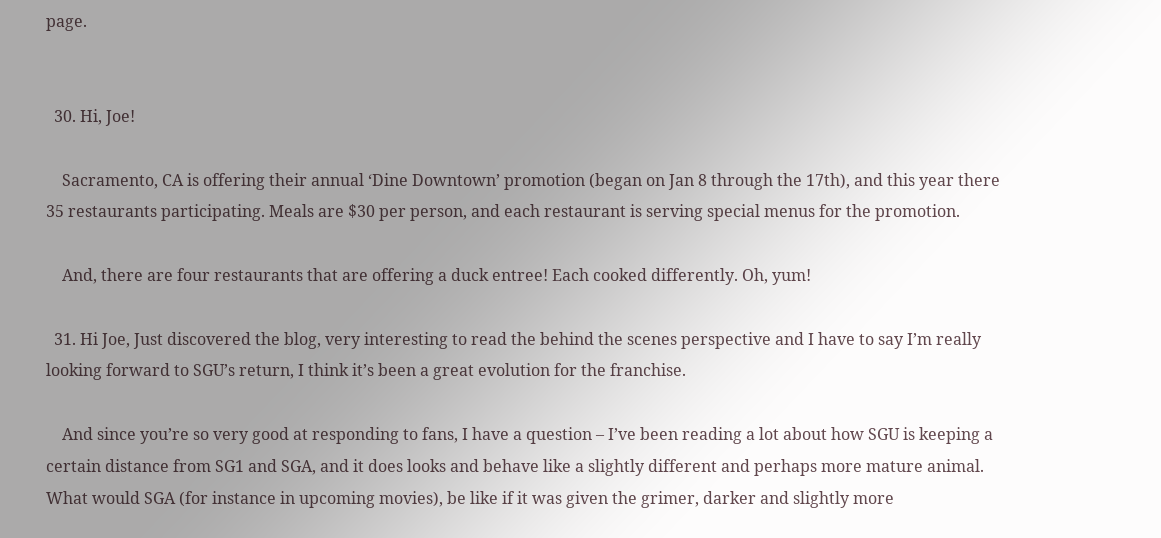page.


  30. Hi, Joe!

    Sacramento, CA is offering their annual ‘Dine Downtown’ promotion (began on Jan 8 through the 17th), and this year there 35 restaurants participating. Meals are $30 per person, and each restaurant is serving special menus for the promotion.

    And, there are four restaurants that are offering a duck entree! Each cooked differently. Oh, yum!

  31. Hi Joe, Just discovered the blog, very interesting to read the behind the scenes perspective and I have to say I’m really looking forward to SGU’s return, I think it’s been a great evolution for the franchise.

    And since you’re so very good at responding to fans, I have a question – I’ve been reading a lot about how SGU is keeping a certain distance from SG1 and SGA, and it does looks and behave like a slightly different and perhaps more mature animal. What would SGA (for instance in upcoming movies), be like if it was given the grimer, darker and slightly more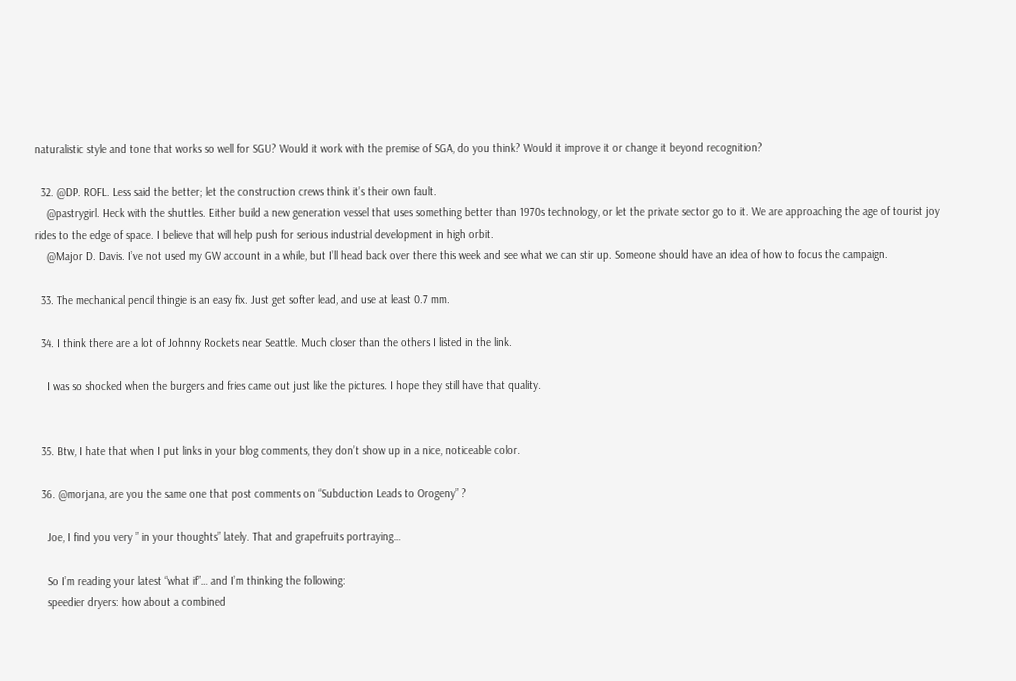naturalistic style and tone that works so well for SGU? Would it work with the premise of SGA, do you think? Would it improve it or change it beyond recognition?

  32. @DP. ROFL. Less said the better; let the construction crews think it’s their own fault.
    @pastrygirl. Heck with the shuttles. Either build a new generation vessel that uses something better than 1970s technology, or let the private sector go to it. We are approaching the age of tourist joy rides to the edge of space. I believe that will help push for serious industrial development in high orbit.
    @Major D. Davis. I’ve not used my GW account in a while, but I’ll head back over there this week and see what we can stir up. Someone should have an idea of how to focus the campaign.

  33. The mechanical pencil thingie is an easy fix. Just get softer lead, and use at least 0.7 mm.

  34. I think there are a lot of Johnny Rockets near Seattle. Much closer than the others I listed in the link.

    I was so shocked when the burgers and fries came out just like the pictures. I hope they still have that quality.


  35. Btw, I hate that when I put links in your blog comments, they don’t show up in a nice, noticeable color.

  36. @morjana, are you the same one that post comments on “Subduction Leads to Orogeny” ?

    Joe, I find you very ” in your thoughts” lately. That and grapefruits portraying…

    So I’m reading your latest “what if”… and I’m thinking the following:
    speedier dryers: how about a combined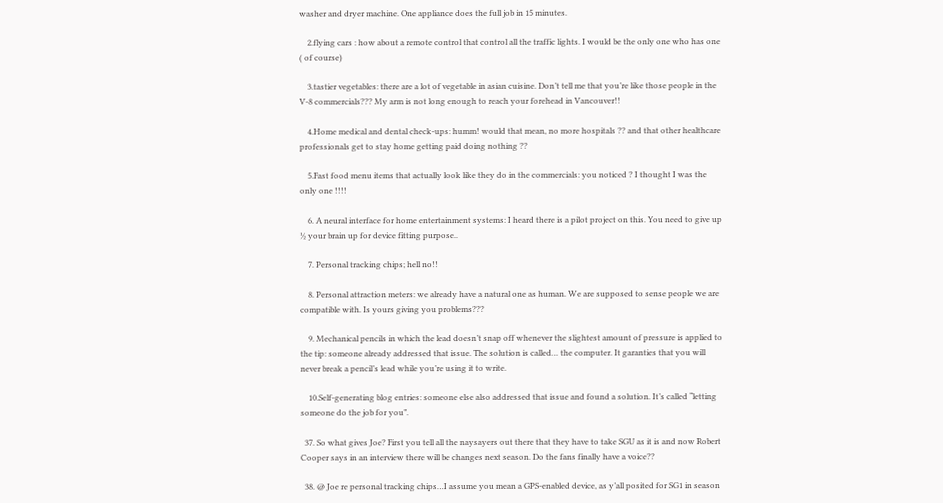washer and dryer machine. One appliance does the full job in 15 minutes.

    2.flying cars : how about a remote control that control all the traffic lights. I would be the only one who has one ( of course)

    3.tastier vegetables: there are a lot of vegetable in asian cuisine. Don’t tell me that you’re like those people in the V-8 commercials??? My arm is not long enough to reach your forehead in Vancouver!!

    4.Home medical and dental check-ups: humm! would that mean, no more hospitals ?? and that other healthcare professionals get to stay home getting paid doing nothing ??

    5.Fast food menu items that actually look like they do in the commercials: you noticed ? I thought I was the only one !!!!

    6. A neural interface for home entertainment systems: I heard there is a pilot project on this. You need to give up ½ your brain up for device fitting purpose..

    7. Personal tracking chips; hell no!!

    8. Personal attraction meters: we already have a natural one as human. We are supposed to sense people we are compatible with. Is yours giving you problems???

    9. Mechanical pencils in which the lead doesn’t snap off whenever the slightest amount of pressure is applied to the tip: someone already addressed that issue. The solution is called… the computer. It garanties that you will never break a pencil’s lead while you’re using it to write.

    10.Self-generating blog entries: someone else also addressed that issue and found a solution. It’s called “letting someone do the job for you”.

  37. So what gives Joe? First you tell all the naysayers out there that they have to take SGU as it is and now Robert Cooper says in an interview there will be changes next season. Do the fans finally have a voice??

  38. @ Joe re personal tracking chips…I assume you mean a GPS-enabled device, as y’all posited for SG1 in season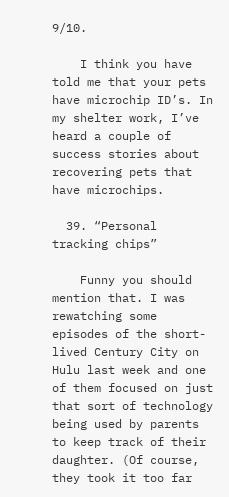9/10.

    I think you have told me that your pets have microchip ID’s. In my shelter work, I’ve heard a couple of success stories about recovering pets that have microchips.

  39. “Personal tracking chips”

    Funny you should mention that. I was rewatching some episodes of the short-lived Century City on Hulu last week and one of them focused on just that sort of technology being used by parents to keep track of their daughter. (Of course, they took it too far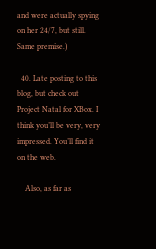and were actually spying on her 24/7, but still. Same premise.)

  40. Late posting to this blog, but check out Project Natal for XBox. I think you’ll be very, very impressed. You’ll find it on the web.

    Also, as far as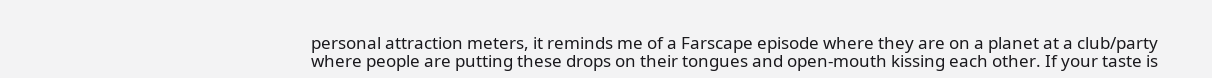personal attraction meters, it reminds me of a Farscape episode where they are on a planet at a club/party where people are putting these drops on their tongues and open-mouth kissing each other. If your taste is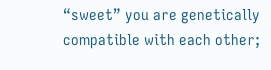“sweet” you are genetically compatible with each other;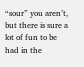“sour” you aren’t, but there is sure a lot of fun to be had in the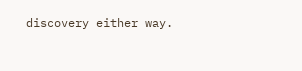discovery either way.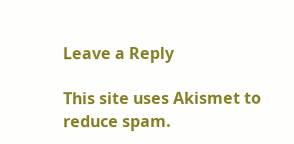Leave a Reply

This site uses Akismet to reduce spam.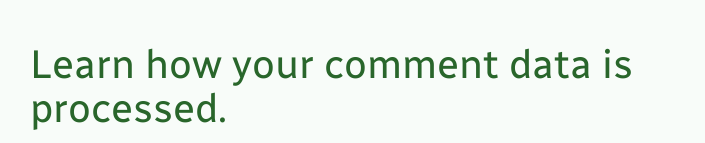Learn how your comment data is processed.